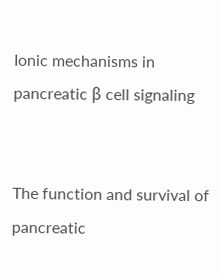Ionic mechanisms in pancreatic β cell signaling


The function and survival of pancreatic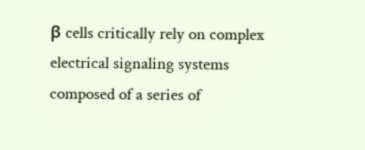β cells critically rely on complex electrical signaling systems composed of a series of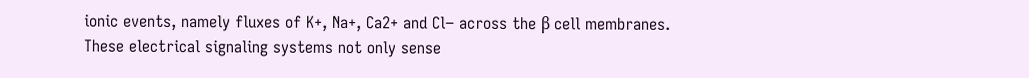ionic events, namely fluxes of K+, Na+, Ca2+ and Cl− across the β cell membranes. These electrical signaling systems not only sense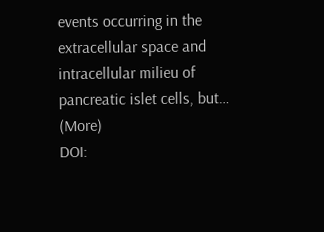events occurring in the extracellular space and intracellular milieu of pancreatic islet cells, but… (More)
DOI: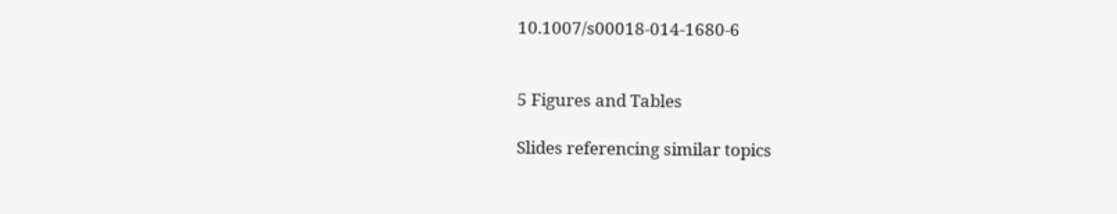10.1007/s00018-014-1680-6


5 Figures and Tables

Slides referencing similar topics